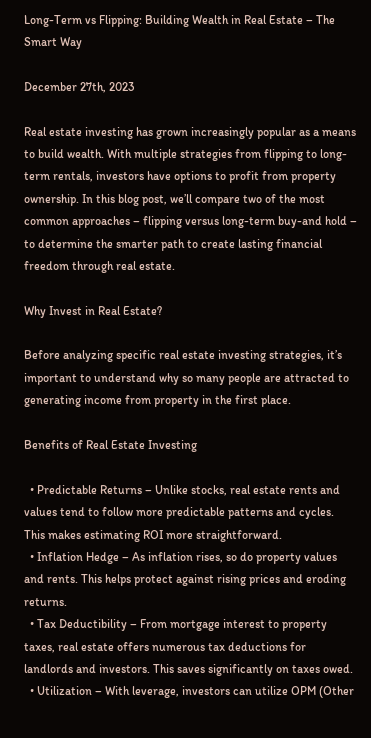Long-Term vs Flipping: Building Wealth in Real Estate – The Smart Way

December 27th, 2023

Real estate investing has grown increasingly popular as a means to build wealth. With multiple strategies from flipping to long-term rentals, investors have options to profit from property ownership. In this blog post, we’ll compare two of the most common approaches – flipping versus long-term buy-and hold – to determine the smarter path to create lasting financial freedom through real estate.

Why Invest in Real Estate?

Before analyzing specific real estate investing strategies, it’s important to understand why so many people are attracted to generating income from property in the first place.

Benefits of Real Estate Investing

  • Predictable Returns – Unlike stocks, real estate rents and values tend to follow more predictable patterns and cycles. This makes estimating ROI more straightforward.
  • Inflation Hedge – As inflation rises, so do property values and rents. This helps protect against rising prices and eroding returns.
  • Tax Deductibility – From mortgage interest to property taxes, real estate offers numerous tax deductions for landlords and investors. This saves significantly on taxes owed.
  • Utilization – With leverage, investors can utilize OPM (Other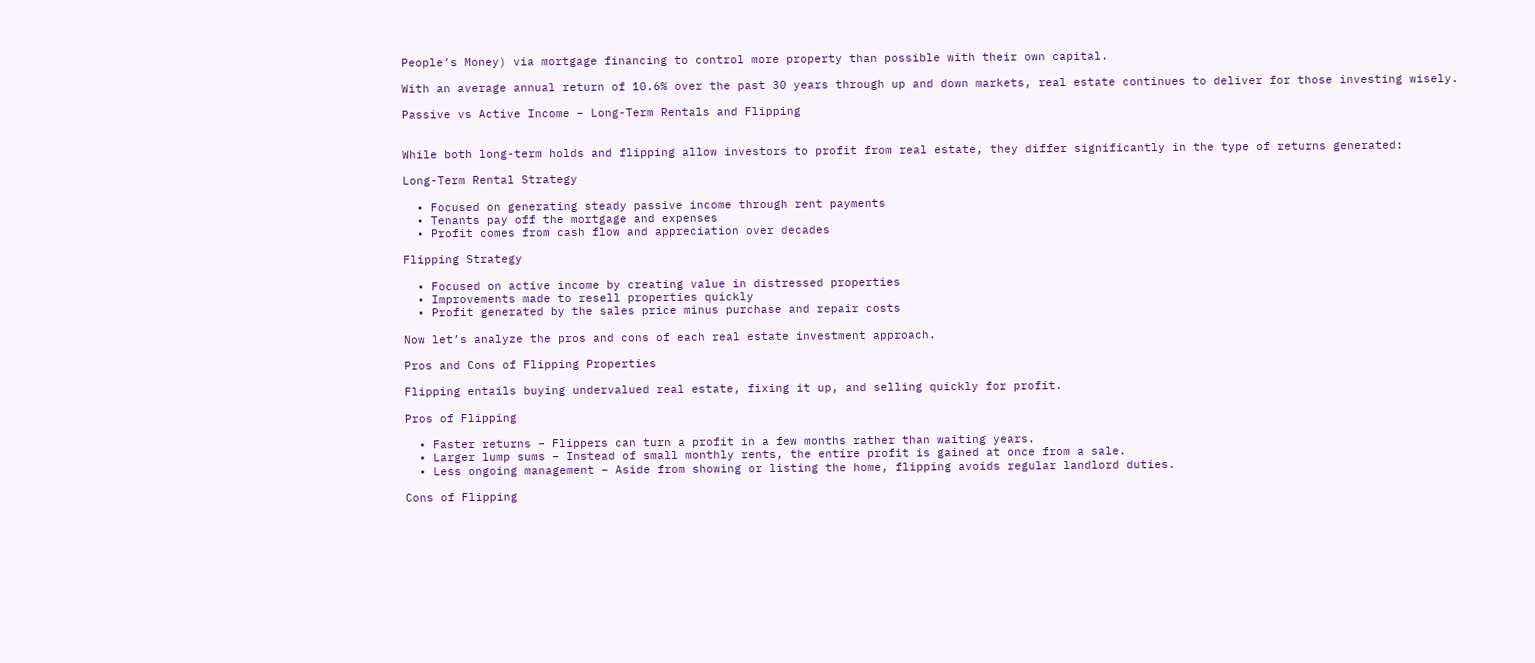People’s Money) via mortgage financing to control more property than possible with their own capital.

With an average annual return of 10.6% over the past 30 years through up and down markets, real estate continues to deliver for those investing wisely.

Passive vs Active Income – Long-Term Rentals and Flipping


While both long-term holds and flipping allow investors to profit from real estate, they differ significantly in the type of returns generated:

Long-Term Rental Strategy

  • Focused on generating steady passive income through rent payments
  • Tenants pay off the mortgage and expenses
  • Profit comes from cash flow and appreciation over decades

Flipping Strategy

  • Focused on active income by creating value in distressed properties
  • Improvements made to resell properties quickly
  • Profit generated by the sales price minus purchase and repair costs

Now let’s analyze the pros and cons of each real estate investment approach.

Pros and Cons of Flipping Properties

Flipping entails buying undervalued real estate, fixing it up, and selling quickly for profit.

Pros of Flipping

  • Faster returns – Flippers can turn a profit in a few months rather than waiting years.
  • Larger lump sums – Instead of small monthly rents, the entire profit is gained at once from a sale.
  • Less ongoing management – Aside from showing or listing the home, flipping avoids regular landlord duties.

Cons of Flipping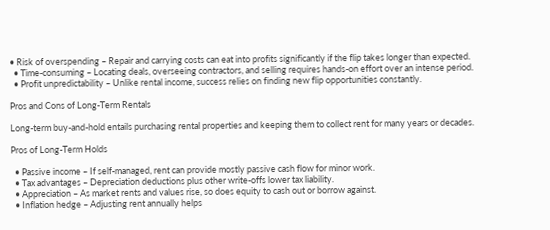• Risk of overspending – Repair and carrying costs can eat into profits significantly if the flip takes longer than expected.
  • Time-consuming – Locating deals, overseeing contractors, and selling requires hands-on effort over an intense period.
  • Profit unpredictability – Unlike rental income, success relies on finding new flip opportunities constantly.

Pros and Cons of Long-Term Rentals

Long-term buy-and-hold entails purchasing rental properties and keeping them to collect rent for many years or decades.

Pros of Long-Term Holds

  • Passive income – If self-managed, rent can provide mostly passive cash flow for minor work.
  • Tax advantages – Depreciation deductions plus other write-offs lower tax liability.
  • Appreciation – As market rents and values rise, so does equity to cash out or borrow against.
  • Inflation hedge – Adjusting rent annually helps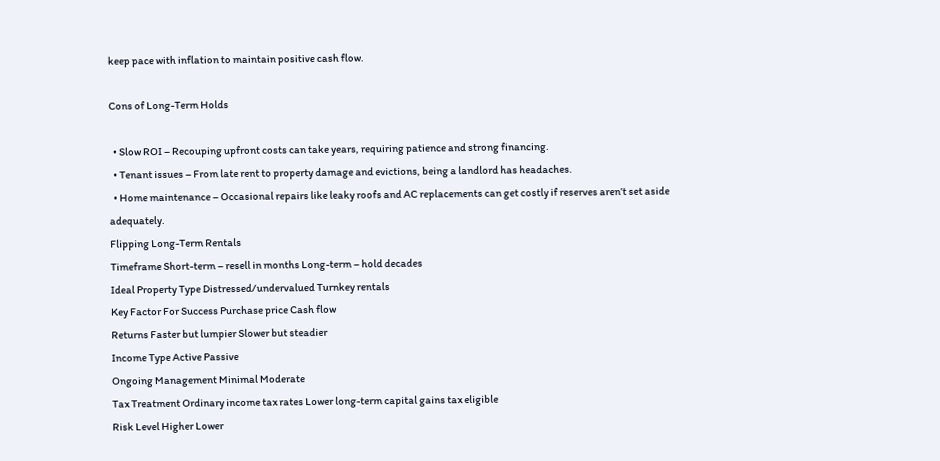keep pace with inflation to maintain positive cash flow.

Cons of Long-Term Holds

  • Slow ROI – Recouping upfront costs can take years, requiring patience and strong financing.
  • Tenant issues – From late rent to property damage and evictions, being a landlord has headaches.
  • Home maintenance – Occasional repairs like leaky roofs and AC replacements can get costly if reserves aren’t set aside adequately.
Flipping Long-Term Rentals
Timeframe Short-term – resell in months Long-term – hold decades
Ideal Property Type Distressed/undervalued Turnkey rentals
Key Factor For Success Purchase price Cash flow
Returns Faster but lumpier Slower but steadier
Income Type Active Passive
Ongoing Management Minimal Moderate
Tax Treatment Ordinary income tax rates Lower long-term capital gains tax eligible
Risk Level Higher Lower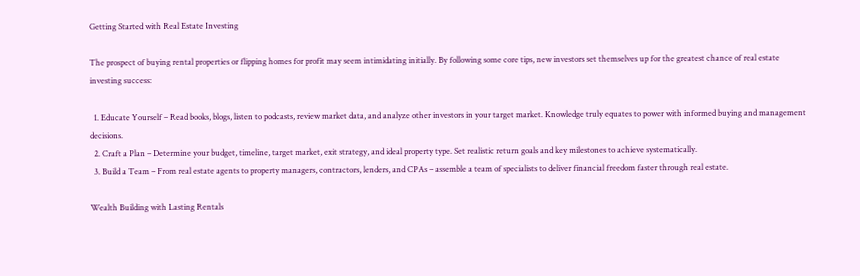Getting Started with Real Estate Investing

The prospect of buying rental properties or flipping homes for profit may seem intimidating initially. By following some core tips, new investors set themselves up for the greatest chance of real estate investing success:

  1. Educate Yourself – Read books, blogs, listen to podcasts, review market data, and analyze other investors in your target market. Knowledge truly equates to power with informed buying and management decisions.
  2. Craft a Plan – Determine your budget, timeline, target market, exit strategy, and ideal property type. Set realistic return goals and key milestones to achieve systematically.
  3. Build a Team – From real estate agents to property managers, contractors, lenders, and CPAs – assemble a team of specialists to deliver financial freedom faster through real estate.

Wealth Building with Lasting Rentals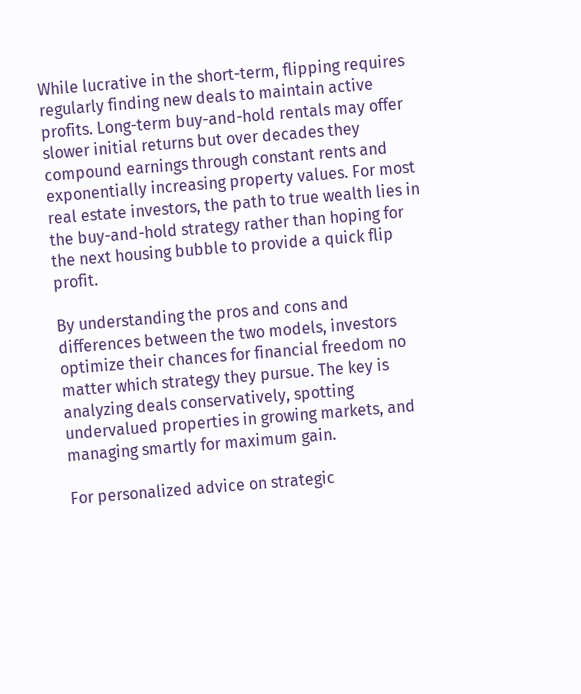While lucrative in the short-term, flipping requires regularly finding new deals to maintain active profits. Long-term buy-and-hold rentals may offer slower initial returns but over decades they compound earnings through constant rents and exponentially increasing property values. For most real estate investors, the path to true wealth lies in the buy-and-hold strategy rather than hoping for the next housing bubble to provide a quick flip profit.

By understanding the pros and cons and differences between the two models, investors optimize their chances for financial freedom no matter which strategy they pursue. The key is analyzing deals conservatively, spotting undervalued properties in growing markets, and managing smartly for maximum gain.

For personalized advice on strategic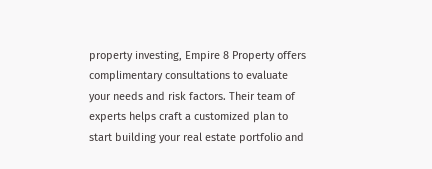property investing, Empire 8 Property offers complimentary consultations to evaluate your needs and risk factors. Their team of experts helps craft a customized plan to start building your real estate portfolio and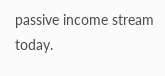passive income stream today.